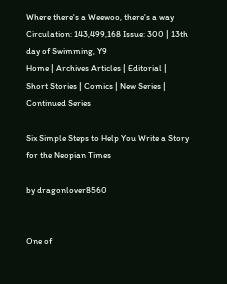Where there's a Weewoo, there's a way Circulation: 143,499,168 Issue: 300 | 13th day of Swimming, Y9
Home | Archives Articles | Editorial | Short Stories | Comics | New Series | Continued Series

Six Simple Steps to Help You Write a Story for the Neopian Times

by dragonlover8560


One of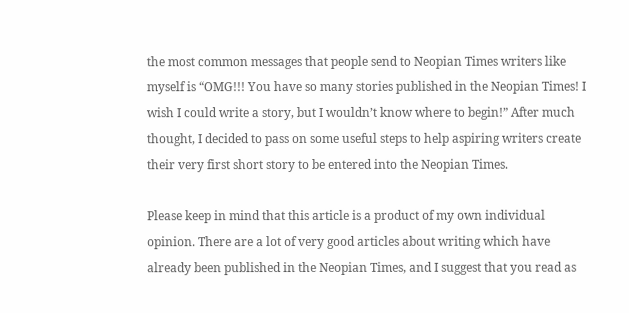the most common messages that people send to Neopian Times writers like myself is “OMG!!! You have so many stories published in the Neopian Times! I wish I could write a story, but I wouldn’t know where to begin!” After much thought, I decided to pass on some useful steps to help aspiring writers create their very first short story to be entered into the Neopian Times.

Please keep in mind that this article is a product of my own individual opinion. There are a lot of very good articles about writing which have already been published in the Neopian Times, and I suggest that you read as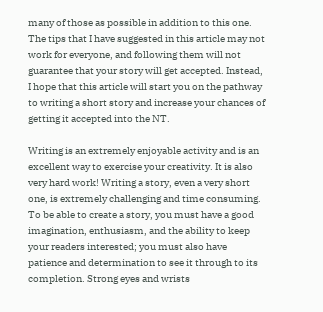many of those as possible in addition to this one. The tips that I have suggested in this article may not work for everyone, and following them will not guarantee that your story will get accepted. Instead, I hope that this article will start you on the pathway to writing a short story and increase your chances of getting it accepted into the NT.

Writing is an extremely enjoyable activity and is an excellent way to exercise your creativity. It is also very hard work! Writing a story, even a very short one, is extremely challenging and time consuming. To be able to create a story, you must have a good imagination, enthusiasm, and the ability to keep your readers interested; you must also have patience and determination to see it through to its completion. Strong eyes and wrists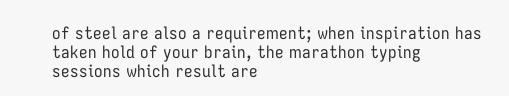of steel are also a requirement; when inspiration has taken hold of your brain, the marathon typing sessions which result are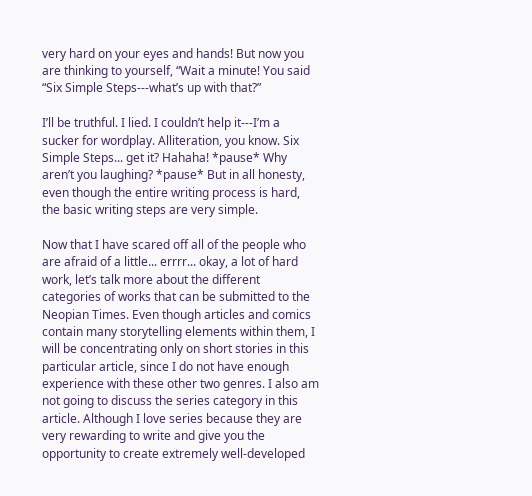very hard on your eyes and hands! But now you are thinking to yourself, “Wait a minute! You said “Six Simple Steps---what’s up with that?”

I’ll be truthful. I lied. I couldn’t help it---I’m a sucker for wordplay. Alliteration, you know. Six Simple Steps... get it? Hahaha! *pause* Why aren’t you laughing? *pause* But in all honesty, even though the entire writing process is hard, the basic writing steps are very simple.

Now that I have scared off all of the people who are afraid of a little... errrr... okay, a lot of hard work, let’s talk more about the different categories of works that can be submitted to the Neopian Times. Even though articles and comics contain many storytelling elements within them, I will be concentrating only on short stories in this particular article, since I do not have enough experience with these other two genres. I also am not going to discuss the series category in this article. Although I love series because they are very rewarding to write and give you the opportunity to create extremely well-developed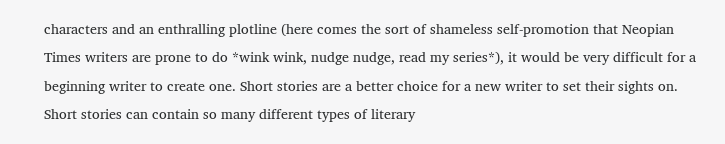characters and an enthralling plotline (here comes the sort of shameless self-promotion that Neopian Times writers are prone to do *wink wink, nudge nudge, read my series*), it would be very difficult for a beginning writer to create one. Short stories are a better choice for a new writer to set their sights on. Short stories can contain so many different types of literary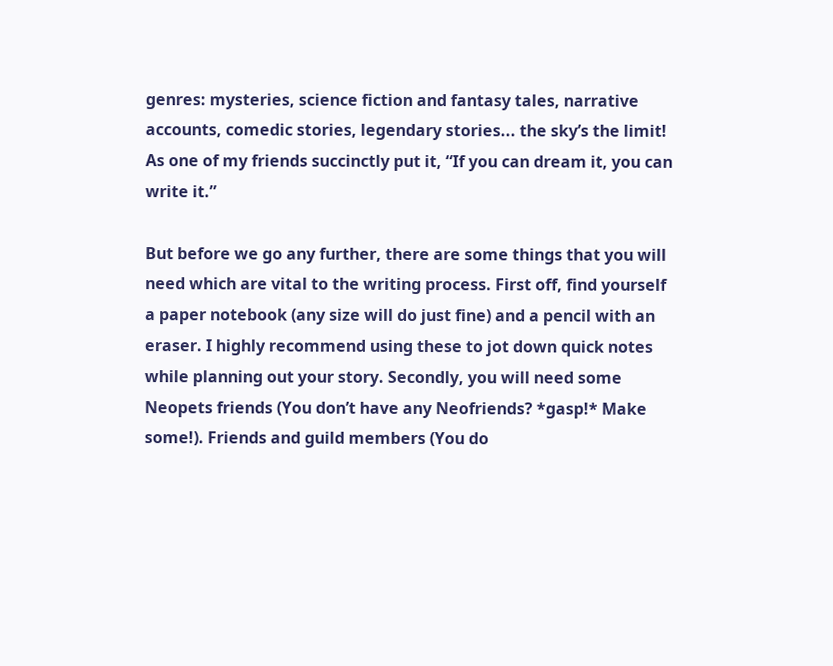genres: mysteries, science fiction and fantasy tales, narrative accounts, comedic stories, legendary stories... the sky’s the limit! As one of my friends succinctly put it, “If you can dream it, you can write it.”

But before we go any further, there are some things that you will need which are vital to the writing process. First off, find yourself a paper notebook (any size will do just fine) and a pencil with an eraser. I highly recommend using these to jot down quick notes while planning out your story. Secondly, you will need some Neopets friends (You don’t have any Neofriends? *gasp!* Make some!). Friends and guild members (You do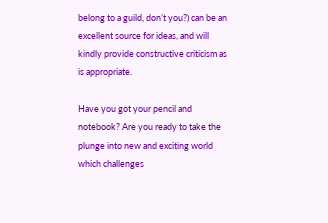belong to a guild, don’t you?) can be an excellent source for ideas, and will kindly provide constructive criticism as is appropriate.

Have you got your pencil and notebook? Are you ready to take the plunge into new and exciting world which challenges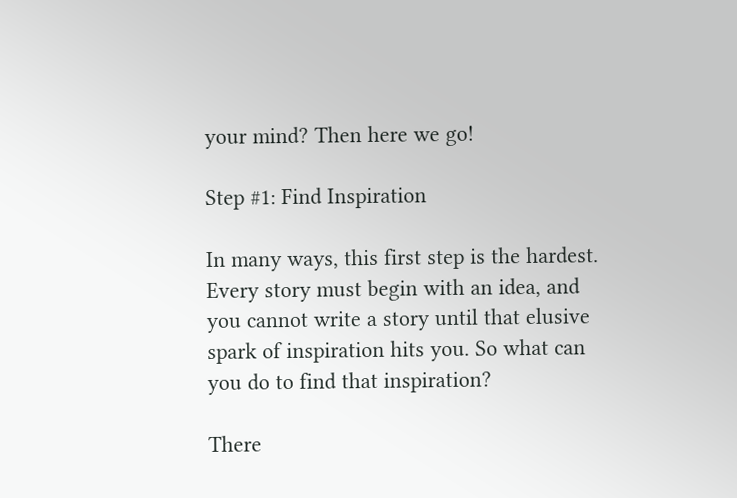your mind? Then here we go!

Step #1: Find Inspiration

In many ways, this first step is the hardest. Every story must begin with an idea, and you cannot write a story until that elusive spark of inspiration hits you. So what can you do to find that inspiration?

There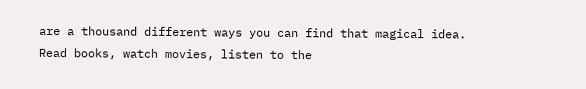are a thousand different ways you can find that magical idea. Read books, watch movies, listen to the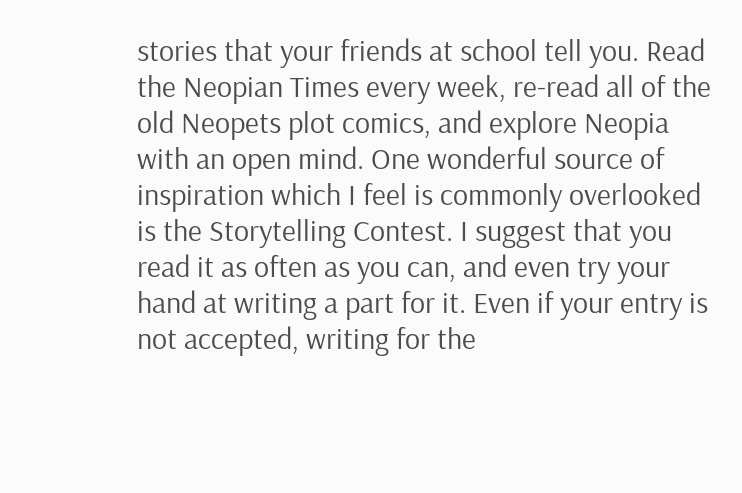stories that your friends at school tell you. Read the Neopian Times every week, re-read all of the old Neopets plot comics, and explore Neopia with an open mind. One wonderful source of inspiration which I feel is commonly overlooked is the Storytelling Contest. I suggest that you read it as often as you can, and even try your hand at writing a part for it. Even if your entry is not accepted, writing for the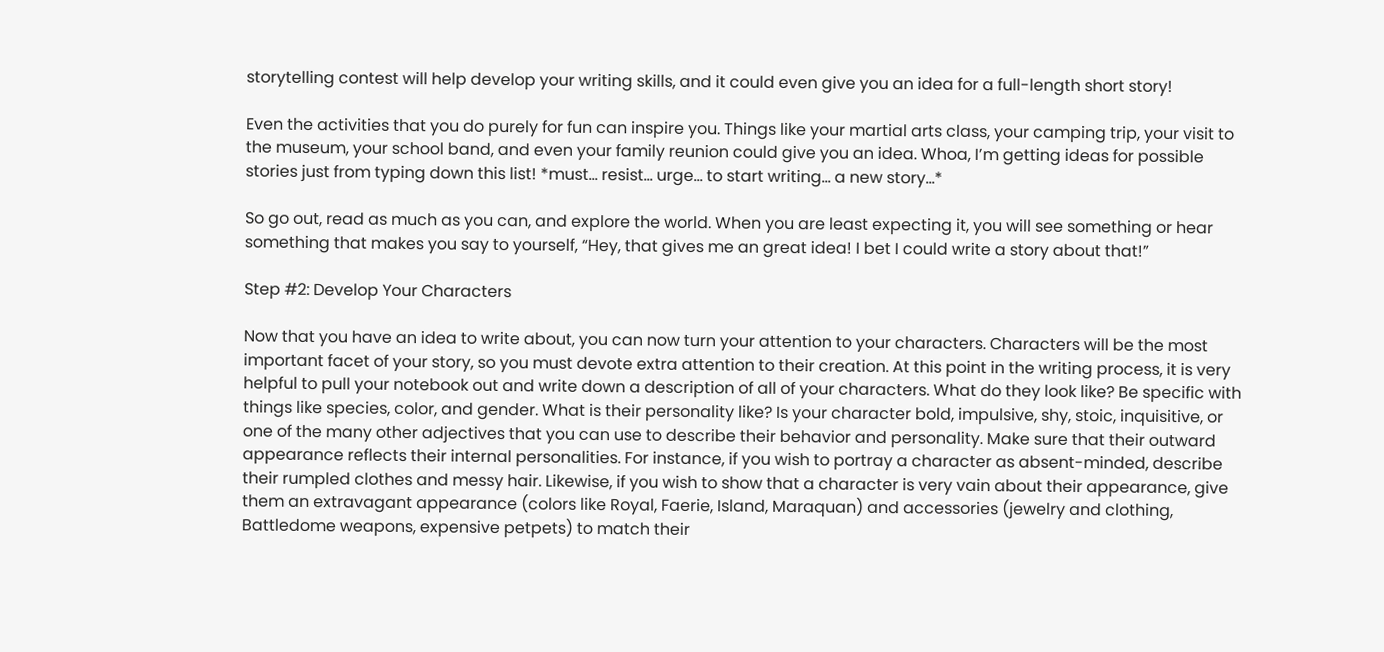storytelling contest will help develop your writing skills, and it could even give you an idea for a full-length short story!

Even the activities that you do purely for fun can inspire you. Things like your martial arts class, your camping trip, your visit to the museum, your school band, and even your family reunion could give you an idea. Whoa, I’m getting ideas for possible stories just from typing down this list! *must... resist... urge... to start writing... a new story...*

So go out, read as much as you can, and explore the world. When you are least expecting it, you will see something or hear something that makes you say to yourself, “Hey, that gives me an great idea! I bet I could write a story about that!”

Step #2: Develop Your Characters

Now that you have an idea to write about, you can now turn your attention to your characters. Characters will be the most important facet of your story, so you must devote extra attention to their creation. At this point in the writing process, it is very helpful to pull your notebook out and write down a description of all of your characters. What do they look like? Be specific with things like species, color, and gender. What is their personality like? Is your character bold, impulsive, shy, stoic, inquisitive, or one of the many other adjectives that you can use to describe their behavior and personality. Make sure that their outward appearance reflects their internal personalities. For instance, if you wish to portray a character as absent-minded, describe their rumpled clothes and messy hair. Likewise, if you wish to show that a character is very vain about their appearance, give them an extravagant appearance (colors like Royal, Faerie, Island, Maraquan) and accessories (jewelry and clothing, Battledome weapons, expensive petpets) to match their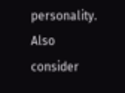personality. Also consider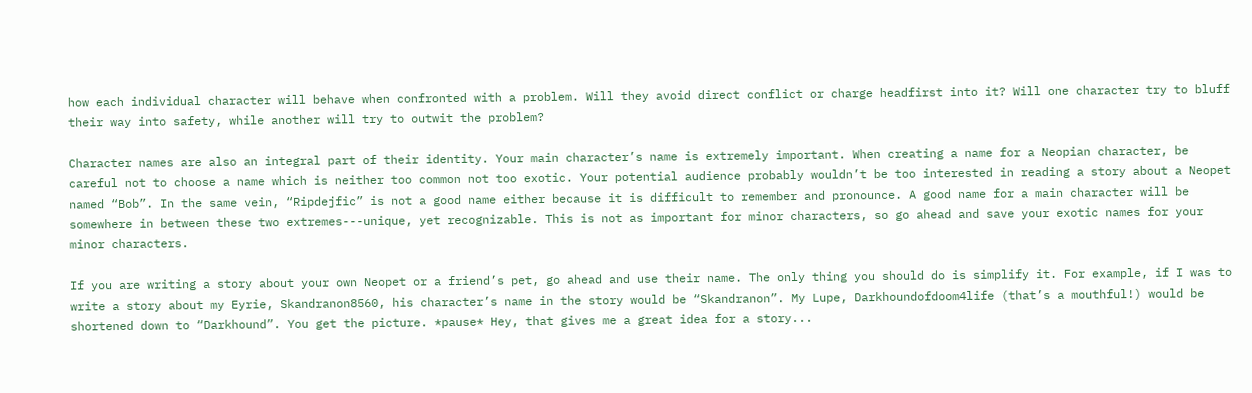how each individual character will behave when confronted with a problem. Will they avoid direct conflict or charge headfirst into it? Will one character try to bluff their way into safety, while another will try to outwit the problem?

Character names are also an integral part of their identity. Your main character’s name is extremely important. When creating a name for a Neopian character, be careful not to choose a name which is neither too common not too exotic. Your potential audience probably wouldn’t be too interested in reading a story about a Neopet named “Bob”. In the same vein, “Ripdejfic” is not a good name either because it is difficult to remember and pronounce. A good name for a main character will be somewhere in between these two extremes---unique, yet recognizable. This is not as important for minor characters, so go ahead and save your exotic names for your minor characters.

If you are writing a story about your own Neopet or a friend’s pet, go ahead and use their name. The only thing you should do is simplify it. For example, if I was to write a story about my Eyrie, Skandranon8560, his character’s name in the story would be “Skandranon”. My Lupe, Darkhoundofdoom4life (that’s a mouthful!) would be shortened down to “Darkhound”. You get the picture. *pause* Hey, that gives me a great idea for a story...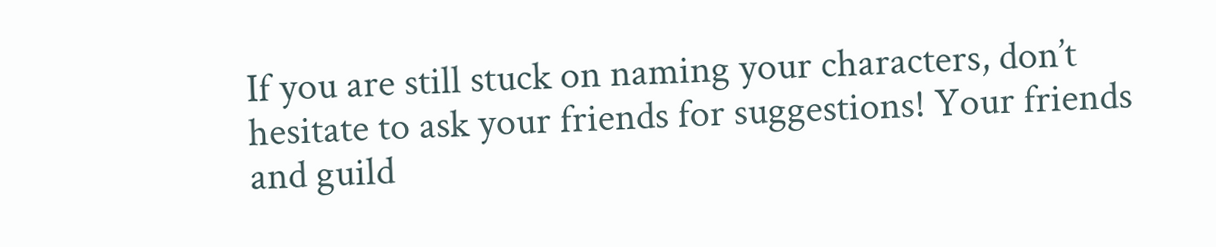If you are still stuck on naming your characters, don’t hesitate to ask your friends for suggestions! Your friends and guild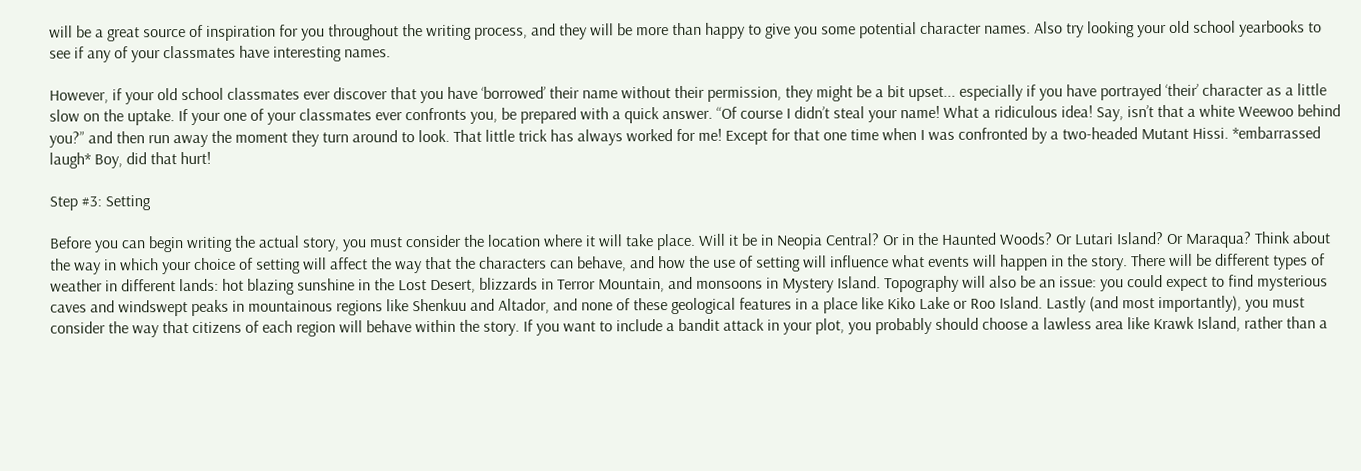will be a great source of inspiration for you throughout the writing process, and they will be more than happy to give you some potential character names. Also try looking your old school yearbooks to see if any of your classmates have interesting names.

However, if your old school classmates ever discover that you have ‘borrowed’ their name without their permission, they might be a bit upset... especially if you have portrayed ‘their’ character as a little slow on the uptake. If your one of your classmates ever confronts you, be prepared with a quick answer. “Of course I didn’t steal your name! What a ridiculous idea! Say, isn’t that a white Weewoo behind you?” and then run away the moment they turn around to look. That little trick has always worked for me! Except for that one time when I was confronted by a two-headed Mutant Hissi. *embarrassed laugh* Boy, did that hurt!

Step #3: Setting

Before you can begin writing the actual story, you must consider the location where it will take place. Will it be in Neopia Central? Or in the Haunted Woods? Or Lutari Island? Or Maraqua? Think about the way in which your choice of setting will affect the way that the characters can behave, and how the use of setting will influence what events will happen in the story. There will be different types of weather in different lands: hot blazing sunshine in the Lost Desert, blizzards in Terror Mountain, and monsoons in Mystery Island. Topography will also be an issue: you could expect to find mysterious caves and windswept peaks in mountainous regions like Shenkuu and Altador, and none of these geological features in a place like Kiko Lake or Roo Island. Lastly (and most importantly), you must consider the way that citizens of each region will behave within the story. If you want to include a bandit attack in your plot, you probably should choose a lawless area like Krawk Island, rather than a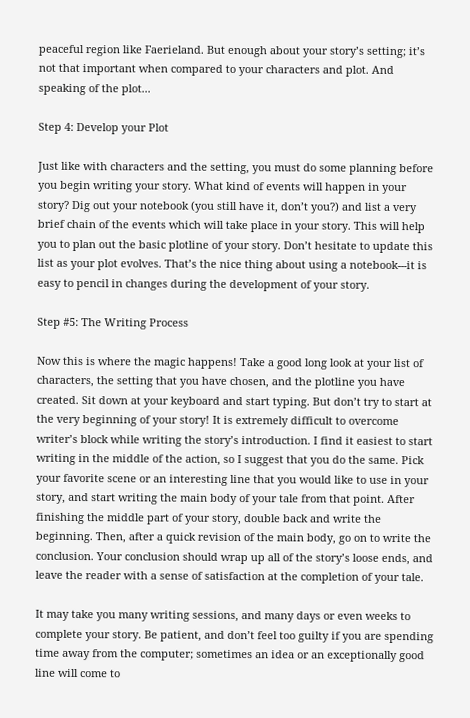peaceful region like Faerieland. But enough about your story’s setting; it’s not that important when compared to your characters and plot. And speaking of the plot...

Step 4: Develop your Plot

Just like with characters and the setting, you must do some planning before you begin writing your story. What kind of events will happen in your story? Dig out your notebook (you still have it, don’t you?) and list a very brief chain of the events which will take place in your story. This will help you to plan out the basic plotline of your story. Don’t hesitate to update this list as your plot evolves. That’s the nice thing about using a notebook---it is easy to pencil in changes during the development of your story.

Step #5: The Writing Process

Now this is where the magic happens! Take a good long look at your list of characters, the setting that you have chosen, and the plotline you have created. Sit down at your keyboard and start typing. But don’t try to start at the very beginning of your story! It is extremely difficult to overcome writer’s block while writing the story’s introduction. I find it easiest to start writing in the middle of the action, so I suggest that you do the same. Pick your favorite scene or an interesting line that you would like to use in your story, and start writing the main body of your tale from that point. After finishing the middle part of your story, double back and write the beginning. Then, after a quick revision of the main body, go on to write the conclusion. Your conclusion should wrap up all of the story’s loose ends, and leave the reader with a sense of satisfaction at the completion of your tale.

It may take you many writing sessions, and many days or even weeks to complete your story. Be patient, and don’t feel too guilty if you are spending time away from the computer; sometimes an idea or an exceptionally good line will come to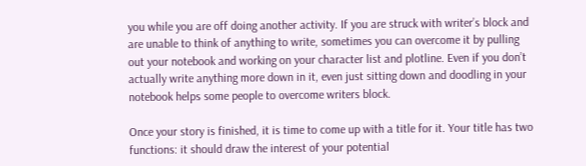you while you are off doing another activity. If you are struck with writer’s block and are unable to think of anything to write, sometimes you can overcome it by pulling out your notebook and working on your character list and plotline. Even if you don’t actually write anything more down in it, even just sitting down and doodling in your notebook helps some people to overcome writers block.

Once your story is finished, it is time to come up with a title for it. Your title has two functions: it should draw the interest of your potential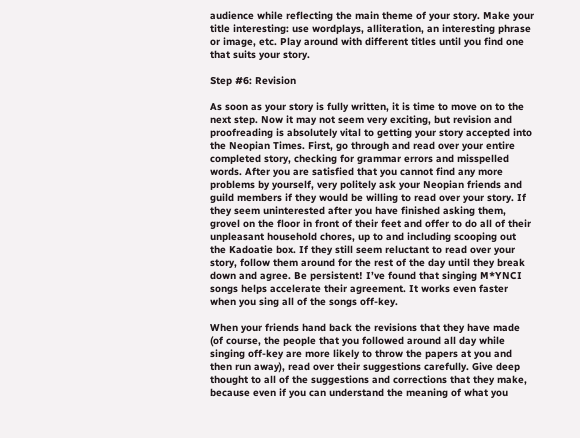audience while reflecting the main theme of your story. Make your title interesting: use wordplays, alliteration, an interesting phrase or image, etc. Play around with different titles until you find one that suits your story.

Step #6: Revision

As soon as your story is fully written, it is time to move on to the next step. Now it may not seem very exciting, but revision and proofreading is absolutely vital to getting your story accepted into the Neopian Times. First, go through and read over your entire completed story, checking for grammar errors and misspelled words. After you are satisfied that you cannot find any more problems by yourself, very politely ask your Neopian friends and guild members if they would be willing to read over your story. If they seem uninterested after you have finished asking them, grovel on the floor in front of their feet and offer to do all of their unpleasant household chores, up to and including scooping out the Kadoatie box. If they still seem reluctant to read over your story, follow them around for the rest of the day until they break down and agree. Be persistent! I’ve found that singing M*YNCI songs helps accelerate their agreement. It works even faster when you sing all of the songs off-key.

When your friends hand back the revisions that they have made (of course, the people that you followed around all day while singing off-key are more likely to throw the papers at you and then run away), read over their suggestions carefully. Give deep thought to all of the suggestions and corrections that they make, because even if you can understand the meaning of what you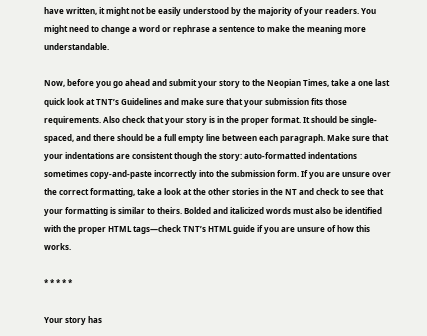have written, it might not be easily understood by the majority of your readers. You might need to change a word or rephrase a sentence to make the meaning more understandable.

Now, before you go ahead and submit your story to the Neopian Times, take a one last quick look at TNT’s Guidelines and make sure that your submission fits those requirements. Also check that your story is in the proper format. It should be single-spaced, and there should be a full empty line between each paragraph. Make sure that your indentations are consistent though the story: auto-formatted indentations sometimes copy-and-paste incorrectly into the submission form. If you are unsure over the correct formatting, take a look at the other stories in the NT and check to see that your formatting is similar to theirs. Bolded and italicized words must also be identified with the proper HTML tags—check TNT’s HTML guide if you are unsure of how this works.

* * * * *

Your story has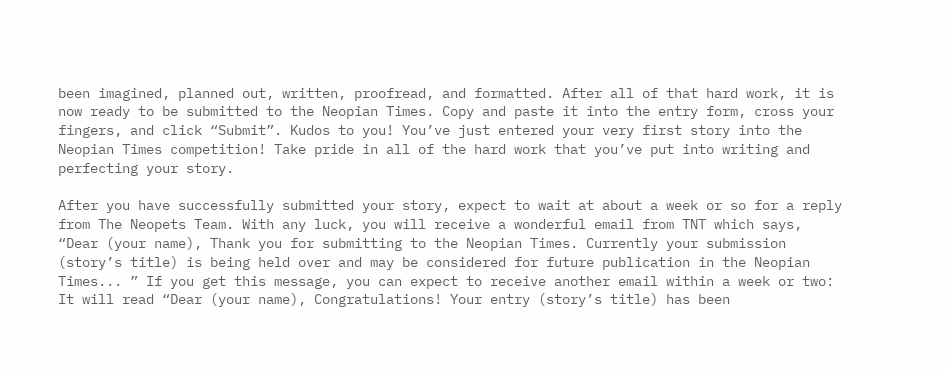been imagined, planned out, written, proofread, and formatted. After all of that hard work, it is now ready to be submitted to the Neopian Times. Copy and paste it into the entry form, cross your fingers, and click “Submit”. Kudos to you! You’ve just entered your very first story into the Neopian Times competition! Take pride in all of the hard work that you’ve put into writing and perfecting your story.

After you have successfully submitted your story, expect to wait at about a week or so for a reply from The Neopets Team. With any luck, you will receive a wonderful email from TNT which says, “Dear (your name), Thank you for submitting to the Neopian Times. Currently your submission (story’s title) is being held over and may be considered for future publication in the Neopian Times... ” If you get this message, you can expect to receive another email within a week or two: It will read “Dear (your name), Congratulations! Your entry (story’s title) has been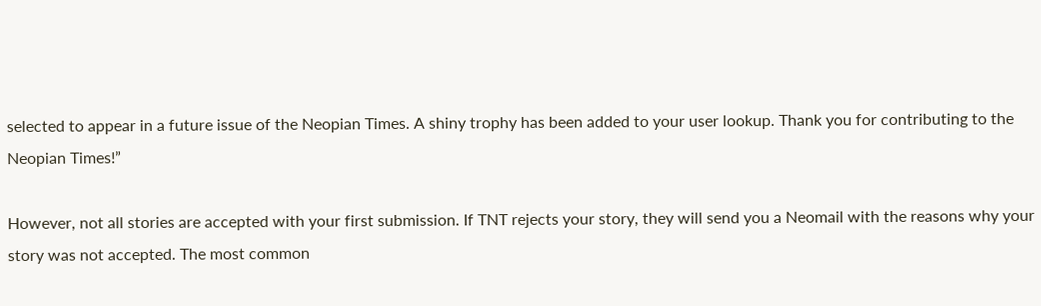selected to appear in a future issue of the Neopian Times. A shiny trophy has been added to your user lookup. Thank you for contributing to the Neopian Times!”

However, not all stories are accepted with your first submission. If TNT rejects your story, they will send you a Neomail with the reasons why your story was not accepted. The most common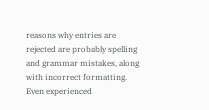reasons why entries are rejected are probably spelling and grammar mistakes, along with incorrect formatting. Even experienced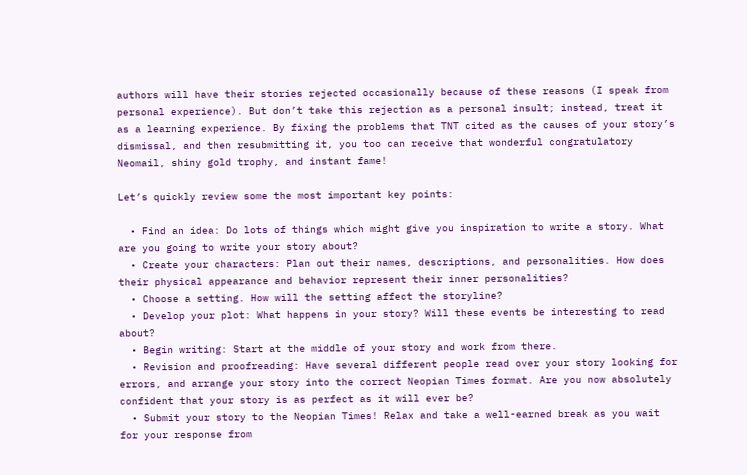authors will have their stories rejected occasionally because of these reasons (I speak from personal experience). But don’t take this rejection as a personal insult; instead, treat it as a learning experience. By fixing the problems that TNT cited as the causes of your story’s dismissal, and then resubmitting it, you too can receive that wonderful congratulatory Neomail, shiny gold trophy, and instant fame!

Let’s quickly review some the most important key points:

  • Find an idea: Do lots of things which might give you inspiration to write a story. What are you going to write your story about?
  • Create your characters: Plan out their names, descriptions, and personalities. How does their physical appearance and behavior represent their inner personalities?
  • Choose a setting. How will the setting affect the storyline?
  • Develop your plot: What happens in your story? Will these events be interesting to read about?
  • Begin writing: Start at the middle of your story and work from there.
  • Revision and proofreading: Have several different people read over your story looking for errors, and arrange your story into the correct Neopian Times format. Are you now absolutely confident that your story is as perfect as it will ever be?
  • Submit your story to the Neopian Times! Relax and take a well-earned break as you wait for your response from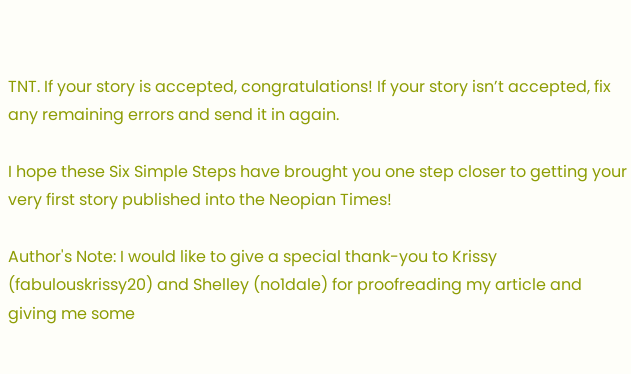TNT. If your story is accepted, congratulations! If your story isn’t accepted, fix any remaining errors and send it in again.

I hope these Six Simple Steps have brought you one step closer to getting your very first story published into the Neopian Times!

Author's Note: I would like to give a special thank-you to Krissy (fabulouskrissy20) and Shelley (no1dale) for proofreading my article and giving me some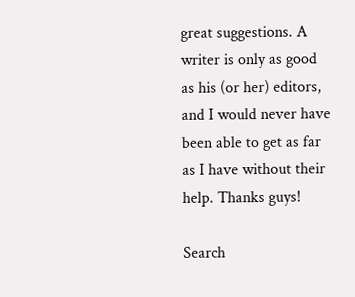great suggestions. A writer is only as good as his (or her) editors, and I would never have been able to get as far as I have without their help. Thanks guys!

Search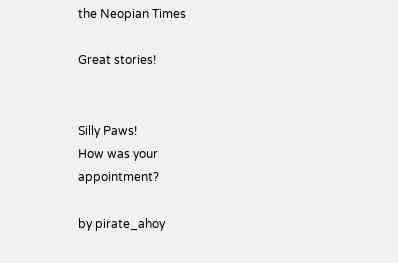the Neopian Times

Great stories!


Silly Paws!
How was your appointment?

by pirate_ahoy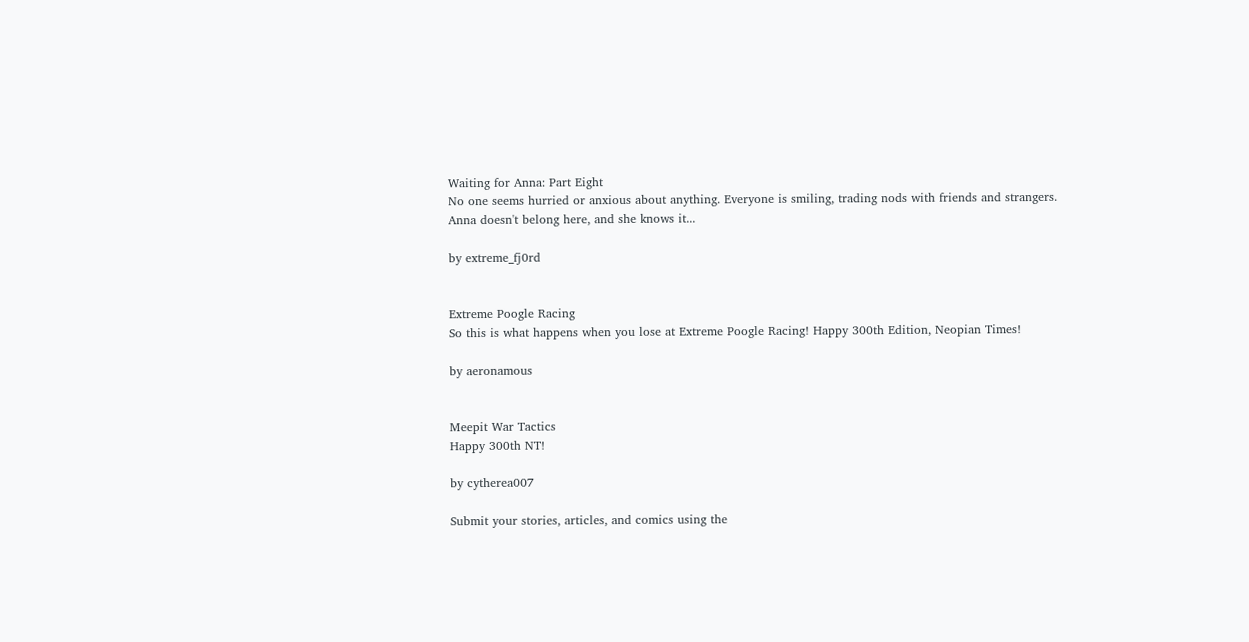Waiting for Anna: Part Eight
No one seems hurried or anxious about anything. Everyone is smiling, trading nods with friends and strangers. Anna doesn't belong here, and she knows it...

by extreme_fj0rd


Extreme Poogle Racing
So this is what happens when you lose at Extreme Poogle Racing! Happy 300th Edition, Neopian Times!

by aeronamous


Meepit War Tactics
Happy 300th NT!

by cytherea007

Submit your stories, articles, and comics using the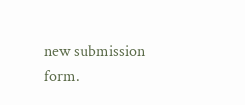new submission form.